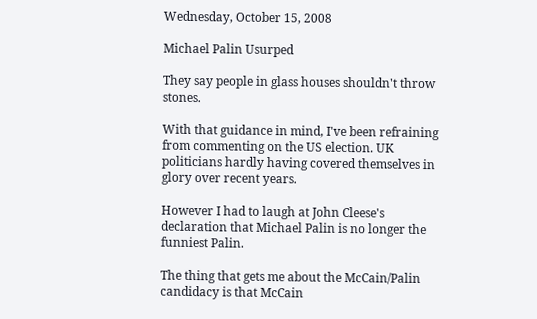Wednesday, October 15, 2008

Michael Palin Usurped

They say people in glass houses shouldn't throw stones.

With that guidance in mind, I've been refraining from commenting on the US election. UK politicians hardly having covered themselves in glory over recent years.

However I had to laugh at John Cleese's declaration that Michael Palin is no longer the funniest Palin.

The thing that gets me about the McCain/Palin candidacy is that McCain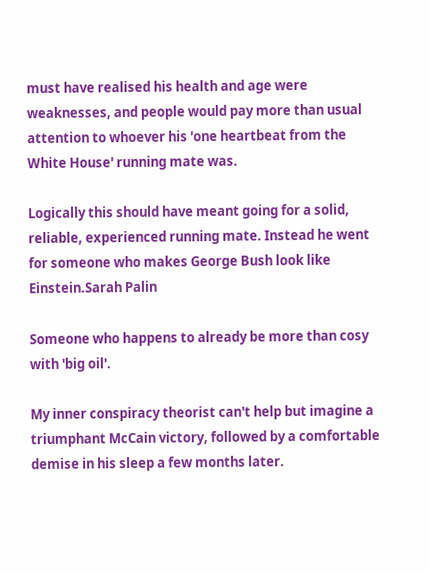must have realised his health and age were weaknesses, and people would pay more than usual attention to whoever his 'one heartbeat from the White House' running mate was.

Logically this should have meant going for a solid, reliable, experienced running mate. Instead he went for someone who makes George Bush look like Einstein.Sarah Palin

Someone who happens to already be more than cosy with 'big oil'.

My inner conspiracy theorist can't help but imagine a triumphant McCain victory, followed by a comfortable demise in his sleep a few months later.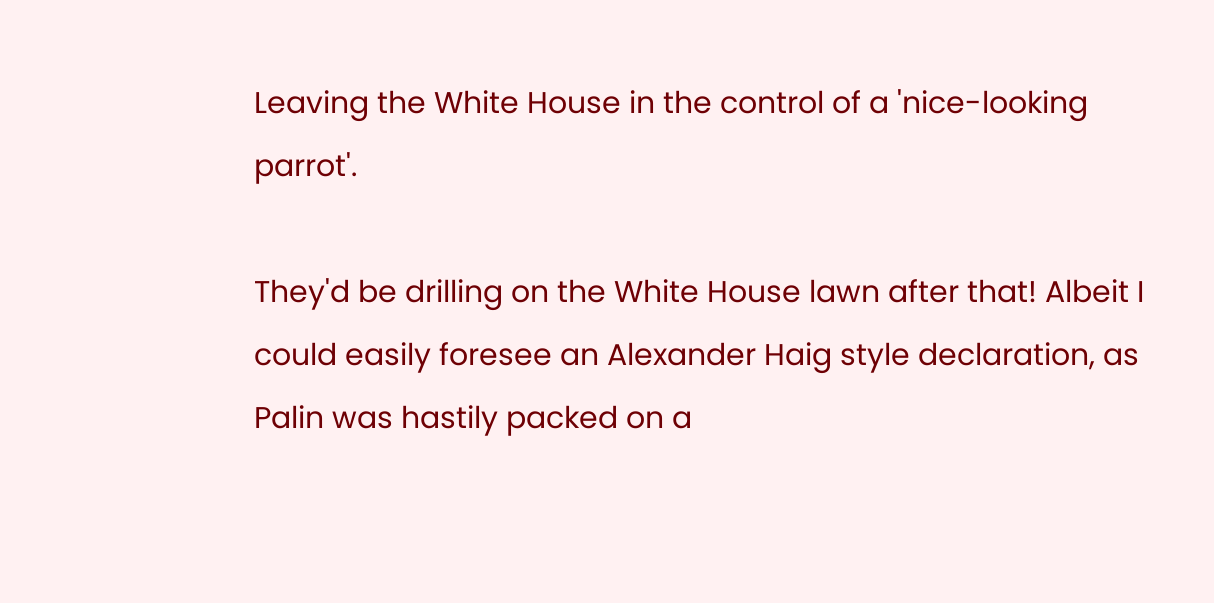Leaving the White House in the control of a 'nice-looking parrot'.

They'd be drilling on the White House lawn after that! Albeit I could easily foresee an Alexander Haig style declaration, as Palin was hastily packed on a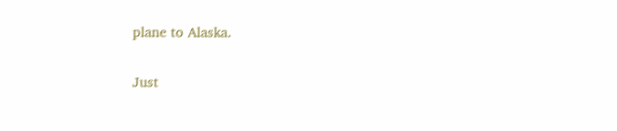plane to Alaska.

Just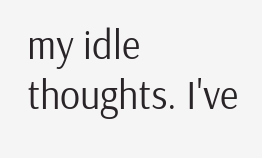my idle thoughts. I've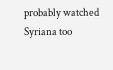probably watched Syriana too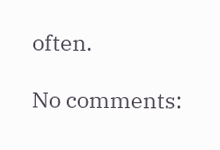often.

No comments: